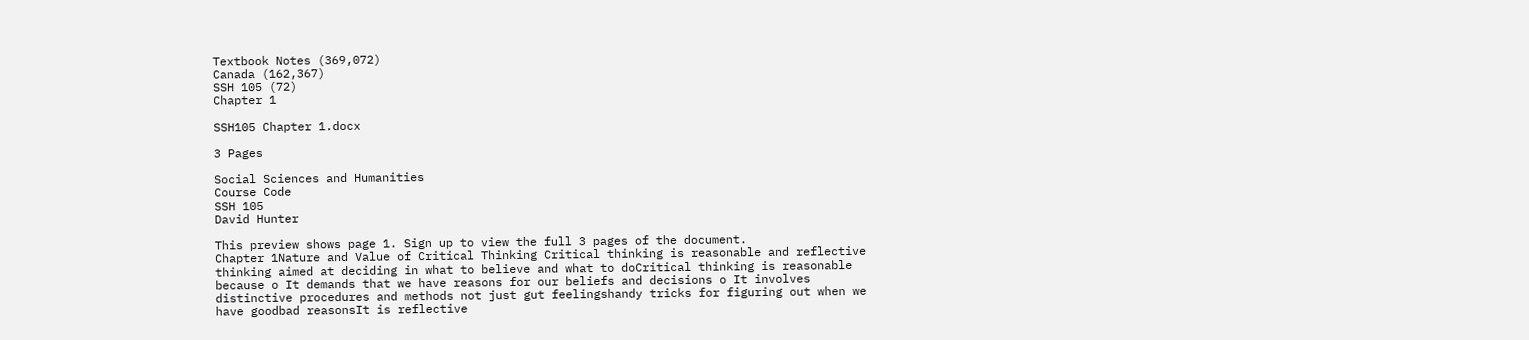Textbook Notes (369,072)
Canada (162,367)
SSH 105 (72)
Chapter 1

SSH105 Chapter 1.docx

3 Pages

Social Sciences and Humanities
Course Code
SSH 105
David Hunter

This preview shows page 1. Sign up to view the full 3 pages of the document.
Chapter 1Nature and Value of Critical Thinking Critical thinking is reasonable and reflective thinking aimed at deciding in what to believe and what to doCritical thinking is reasonable because o It demands that we have reasons for our beliefs and decisions o It involves distinctive procedures and methods not just gut feelingshandy tricks for figuring out when we have goodbad reasonsIt is reflective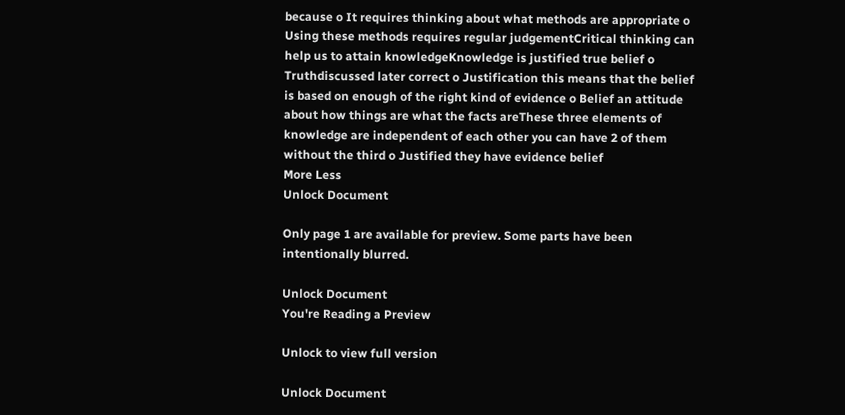because o It requires thinking about what methods are appropriate o Using these methods requires regular judgementCritical thinking can help us to attain knowledgeKnowledge is justified true belief o Truthdiscussed later correct o Justification this means that the belief is based on enough of the right kind of evidence o Belief an attitude about how things are what the facts areThese three elements of knowledge are independent of each other you can have 2 of them without the third o Justified they have evidence belief
More Less
Unlock Document

Only page 1 are available for preview. Some parts have been intentionally blurred.

Unlock Document
You're Reading a Preview

Unlock to view full version

Unlock Document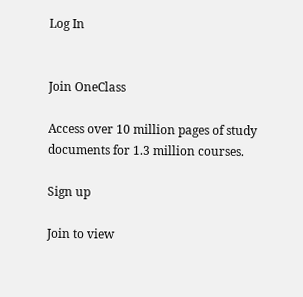Log In


Join OneClass

Access over 10 million pages of study
documents for 1.3 million courses.

Sign up

Join to view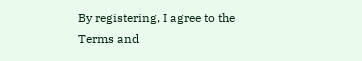By registering, I agree to the Terms and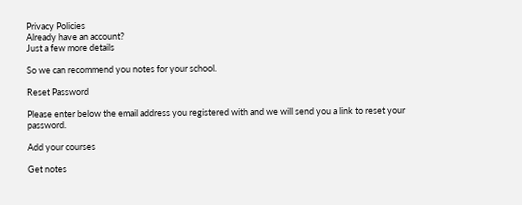Privacy Policies
Already have an account?
Just a few more details

So we can recommend you notes for your school.

Reset Password

Please enter below the email address you registered with and we will send you a link to reset your password.

Add your courses

Get notes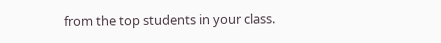from the top students in your class.